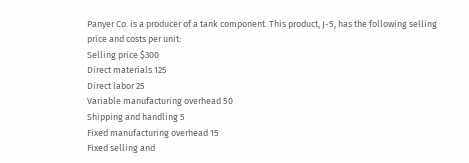Panyer Co. is a producer of a tank component. This product, J-5, has the following selling price and costs per unit:
Selling price $300
Direct materials 125
Direct labor 25
Variable manufacturing overhead 50
Shipping and handling 5
Fixed manufacturing overhead 15
Fixed selling and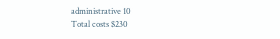administrative 10
Total costs $230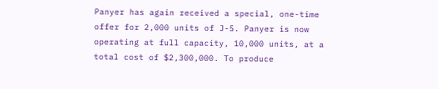Panyer has again received a special, one-time offer for 2,000 units of J-5. Panyer is now operating at full capacity, 10,000 units, at a total cost of $2,300,000. To produce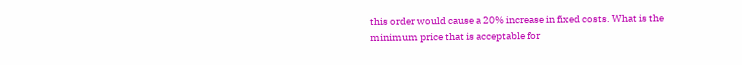this order would cause a 20% increase in fixed costs. What is the minimum price that is acceptable for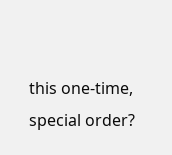this one-time, special order?